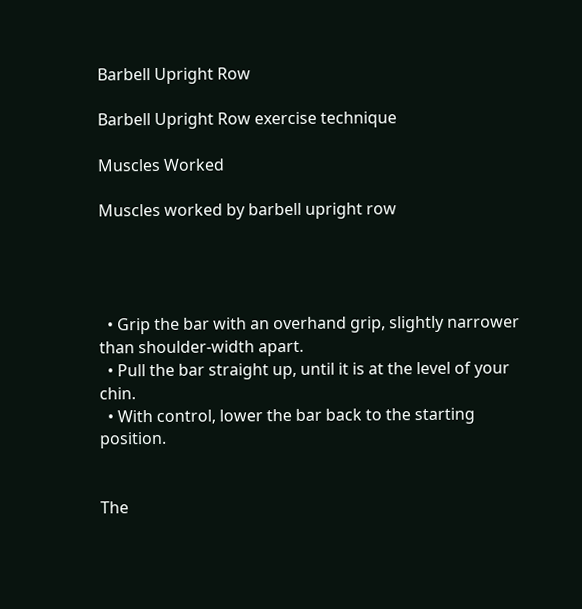Barbell Upright Row

Barbell Upright Row exercise technique

Muscles Worked

Muscles worked by barbell upright row




  • Grip the bar with an overhand grip, slightly narrower than shoulder-width apart.
  • Pull the bar straight up, until it is at the level of your chin.
  • With control, lower the bar back to the starting position.


The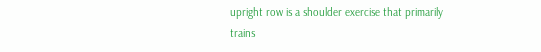upright row is a shoulder exercise that primarily trains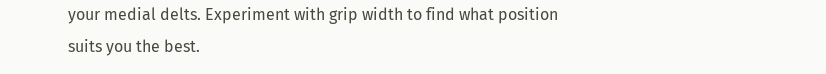your medial delts. Experiment with grip width to find what position suits you the best.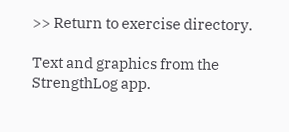>> Return to exercise directory.

Text and graphics from the StrengthLog app.